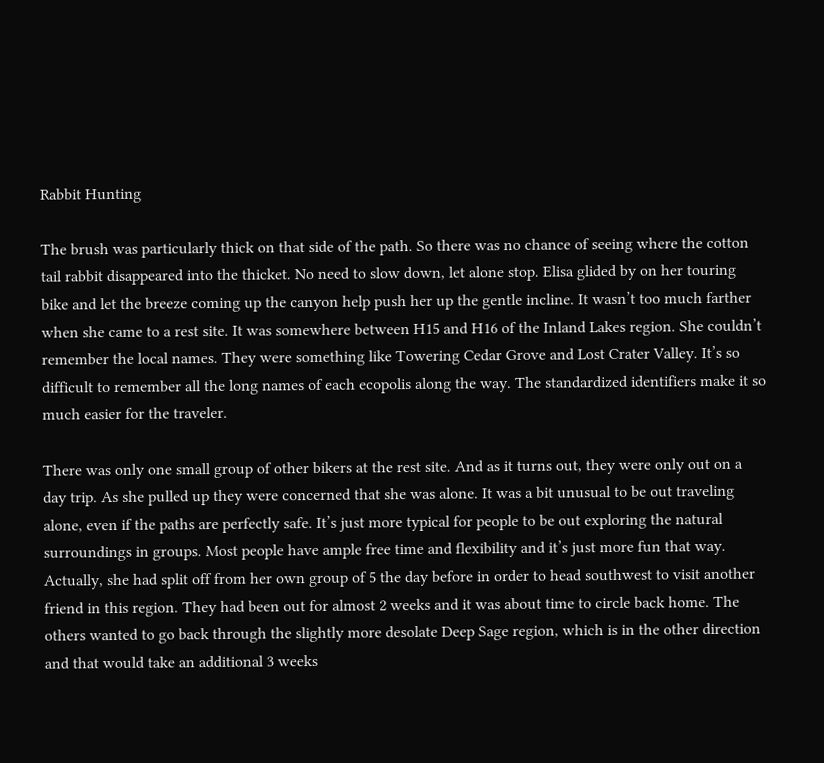Rabbit Hunting

The brush was particularly thick on that side of the path. So there was no chance of seeing where the cotton tail rabbit disappeared into the thicket. No need to slow down, let alone stop. Elisa glided by on her touring bike and let the breeze coming up the canyon help push her up the gentle incline. It wasn’t too much farther when she came to a rest site. It was somewhere between H15 and H16 of the Inland Lakes region. She couldn’t remember the local names. They were something like Towering Cedar Grove and Lost Crater Valley. It’s so difficult to remember all the long names of each ecopolis along the way. The standardized identifiers make it so much easier for the traveler.

There was only one small group of other bikers at the rest site. And as it turns out, they were only out on a day trip. As she pulled up they were concerned that she was alone. It was a bit unusual to be out traveling alone, even if the paths are perfectly safe. It’s just more typical for people to be out exploring the natural surroundings in groups. Most people have ample free time and flexibility and it’s just more fun that way. Actually, she had split off from her own group of 5 the day before in order to head southwest to visit another friend in this region. They had been out for almost 2 weeks and it was about time to circle back home. The others wanted to go back through the slightly more desolate Deep Sage region, which is in the other direction and that would take an additional 3 weeks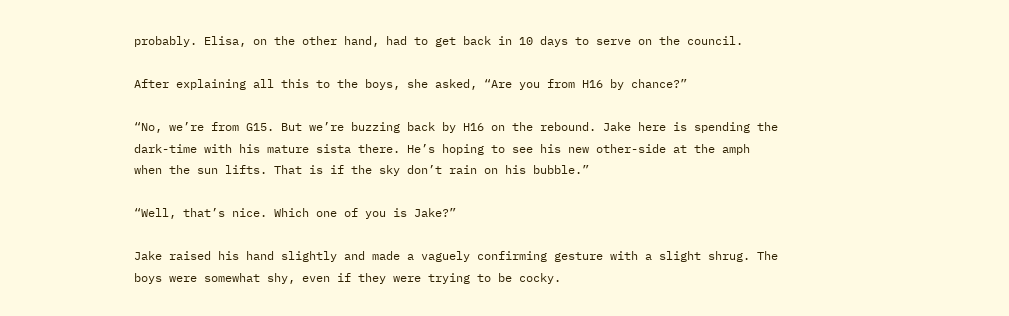probably. Elisa, on the other hand, had to get back in 10 days to serve on the council.

After explaining all this to the boys, she asked, “Are you from H16 by chance?”

“No, we’re from G15. But we’re buzzing back by H16 on the rebound. Jake here is spending the dark-time with his mature sista there. He’s hoping to see his new other-side at the amph when the sun lifts. That is if the sky don’t rain on his bubble.”

“Well, that’s nice. Which one of you is Jake?”

Jake raised his hand slightly and made a vaguely confirming gesture with a slight shrug. The boys were somewhat shy, even if they were trying to be cocky.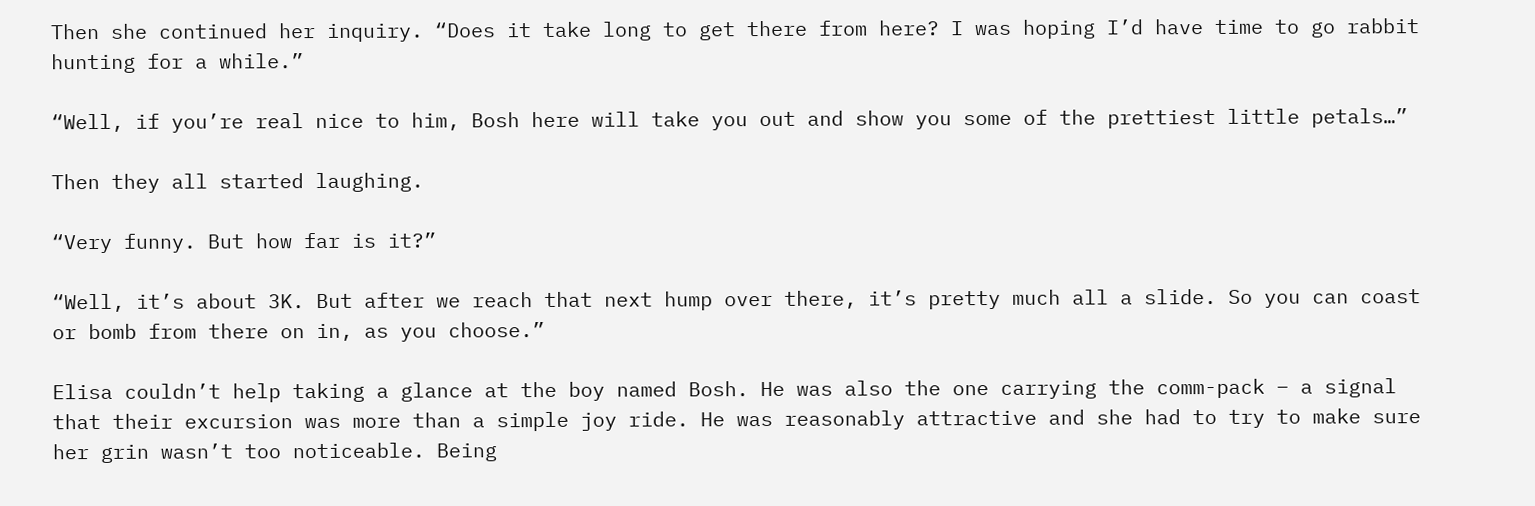Then she continued her inquiry. “Does it take long to get there from here? I was hoping I’d have time to go rabbit hunting for a while.”

“Well, if you’re real nice to him, Bosh here will take you out and show you some of the prettiest little petals…”

Then they all started laughing.

“Very funny. But how far is it?”

“Well, it’s about 3K. But after we reach that next hump over there, it’s pretty much all a slide. So you can coast or bomb from there on in, as you choose.”

Elisa couldn’t help taking a glance at the boy named Bosh. He was also the one carrying the comm-pack – a signal that their excursion was more than a simple joy ride. He was reasonably attractive and she had to try to make sure her grin wasn’t too noticeable. Being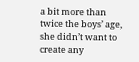a bit more than twice the boys’ age, she didn’t want to create any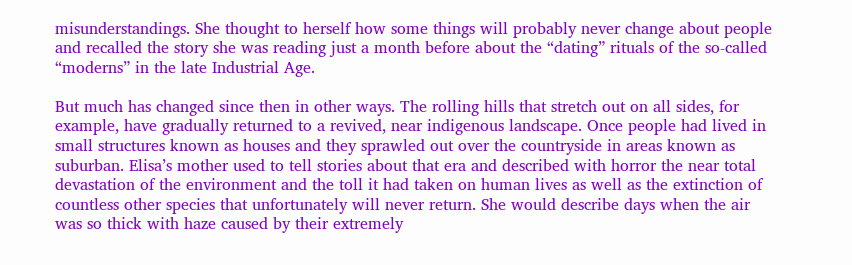misunderstandings. She thought to herself how some things will probably never change about people and recalled the story she was reading just a month before about the “dating” rituals of the so-called “moderns” in the late Industrial Age.

But much has changed since then in other ways. The rolling hills that stretch out on all sides, for example, have gradually returned to a revived, near indigenous landscape. Once people had lived in small structures known as houses and they sprawled out over the countryside in areas known as suburban. Elisa’s mother used to tell stories about that era and described with horror the near total devastation of the environment and the toll it had taken on human lives as well as the extinction of countless other species that unfortunately will never return. She would describe days when the air was so thick with haze caused by their extremely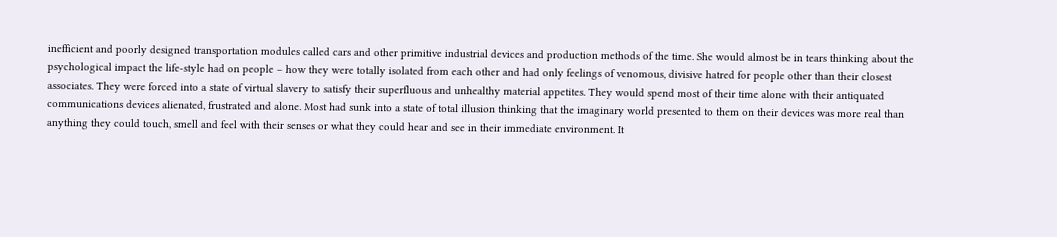inefficient and poorly designed transportation modules called cars and other primitive industrial devices and production methods of the time. She would almost be in tears thinking about the psychological impact the life-style had on people – how they were totally isolated from each other and had only feelings of venomous, divisive hatred for people other than their closest associates. They were forced into a state of virtual slavery to satisfy their superfluous and unhealthy material appetites. They would spend most of their time alone with their antiquated communications devices alienated, frustrated and alone. Most had sunk into a state of total illusion thinking that the imaginary world presented to them on their devices was more real than anything they could touch, smell and feel with their senses or what they could hear and see in their immediate environment. It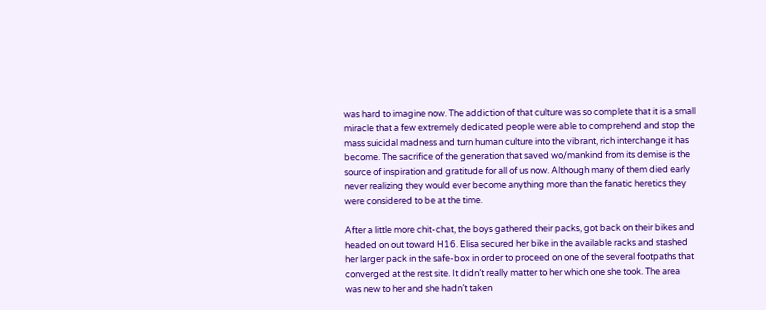was hard to imagine now. The addiction of that culture was so complete that it is a small miracle that a few extremely dedicated people were able to comprehend and stop the mass suicidal madness and turn human culture into the vibrant, rich interchange it has become. The sacrifice of the generation that saved wo/mankind from its demise is the source of inspiration and gratitude for all of us now. Although many of them died early never realizing they would ever become anything more than the fanatic heretics they were considered to be at the time.

After a little more chit-chat, the boys gathered their packs, got back on their bikes and headed on out toward H16. Elisa secured her bike in the available racks and stashed her larger pack in the safe-box in order to proceed on one of the several footpaths that converged at the rest site. It didn’t really matter to her which one she took. The area was new to her and she hadn’t taken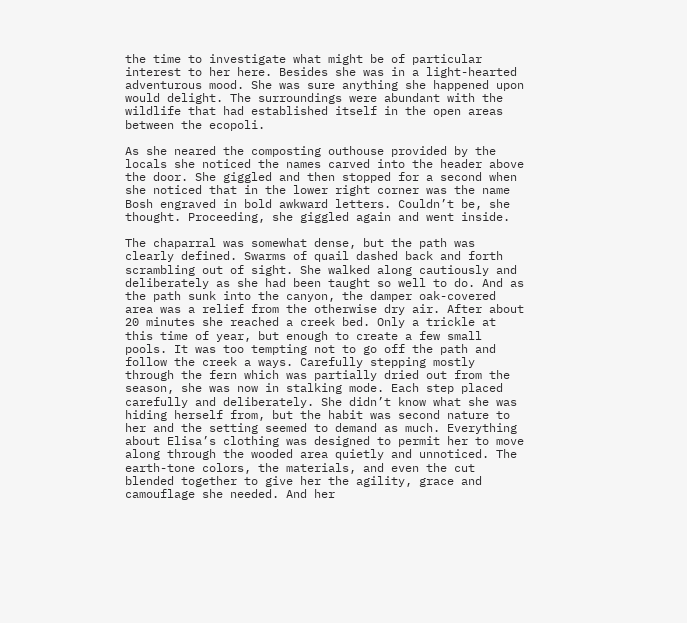the time to investigate what might be of particular interest to her here. Besides she was in a light-hearted adventurous mood. She was sure anything she happened upon would delight. The surroundings were abundant with the wildlife that had established itself in the open areas between the ecopoli.

As she neared the composting outhouse provided by the locals she noticed the names carved into the header above the door. She giggled and then stopped for a second when she noticed that in the lower right corner was the name Bosh engraved in bold awkward letters. Couldn’t be, she thought. Proceeding, she giggled again and went inside.

The chaparral was somewhat dense, but the path was clearly defined. Swarms of quail dashed back and forth scrambling out of sight. She walked along cautiously and deliberately as she had been taught so well to do. And as the path sunk into the canyon, the damper oak-covered area was a relief from the otherwise dry air. After about 20 minutes she reached a creek bed. Only a trickle at this time of year, but enough to create a few small pools. It was too tempting not to go off the path and follow the creek a ways. Carefully stepping mostly through the fern which was partially dried out from the season, she was now in stalking mode. Each step placed carefully and deliberately. She didn’t know what she was hiding herself from, but the habit was second nature to her and the setting seemed to demand as much. Everything about Elisa’s clothing was designed to permit her to move along through the wooded area quietly and unnoticed. The earth-tone colors, the materials, and even the cut blended together to give her the agility, grace and camouflage she needed. And her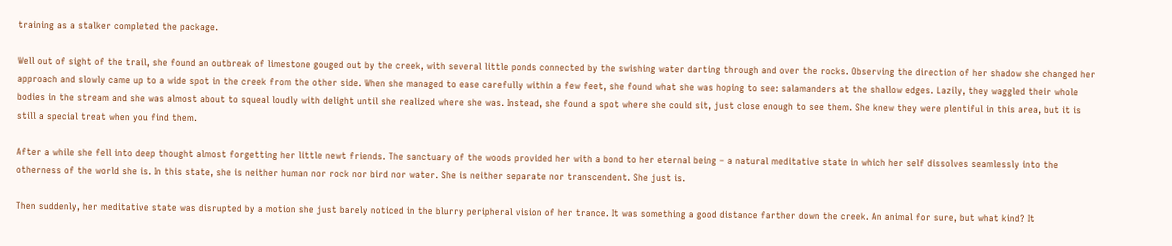training as a stalker completed the package.

Well out of sight of the trail, she found an outbreak of limestone gouged out by the creek, with several little ponds connected by the swishing water darting through and over the rocks. Observing the direction of her shadow she changed her approach and slowly came up to a wide spot in the creek from the other side. When she managed to ease carefully within a few feet, she found what she was hoping to see: salamanders at the shallow edges. Lazily, they waggled their whole bodies in the stream and she was almost about to squeal loudly with delight until she realized where she was. Instead, she found a spot where she could sit, just close enough to see them. She knew they were plentiful in this area, but it is still a special treat when you find them.

After a while she fell into deep thought almost forgetting her little newt friends. The sanctuary of the woods provided her with a bond to her eternal being – a natural meditative state in which her self dissolves seamlessly into the otherness of the world she is. In this state, she is neither human nor rock nor bird nor water. She is neither separate nor transcendent. She just is.

Then suddenly, her meditative state was disrupted by a motion she just barely noticed in the blurry peripheral vision of her trance. It was something a good distance farther down the creek. An animal for sure, but what kind? It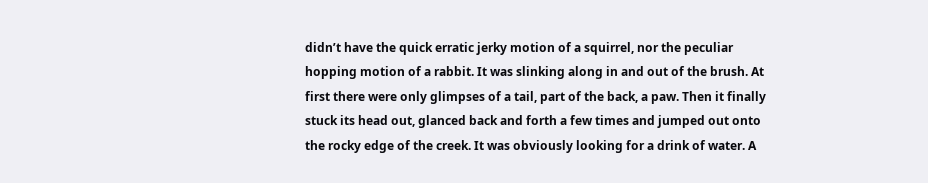didn’t have the quick erratic jerky motion of a squirrel, nor the peculiar hopping motion of a rabbit. It was slinking along in and out of the brush. At first there were only glimpses of a tail, part of the back, a paw. Then it finally stuck its head out, glanced back and forth a few times and jumped out onto the rocky edge of the creek. It was obviously looking for a drink of water. A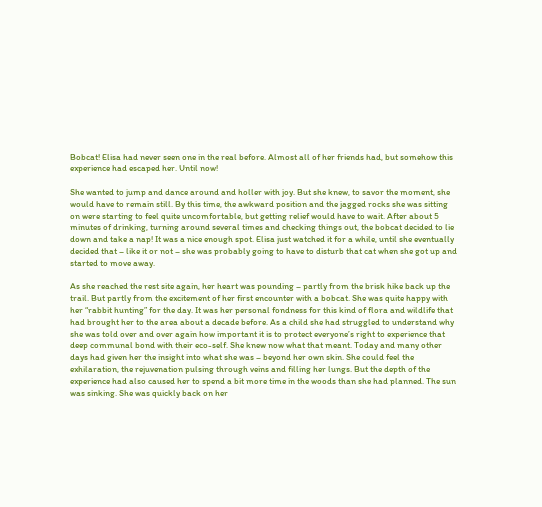Bobcat! Elisa had never seen one in the real before. Almost all of her friends had, but somehow this experience had escaped her. Until now!

She wanted to jump and dance around and holler with joy. But she knew, to savor the moment, she would have to remain still. By this time, the awkward position and the jagged rocks she was sitting on were starting to feel quite uncomfortable, but getting relief would have to wait. After about 5 minutes of drinking, turning around several times and checking things out, the bobcat decided to lie down and take a nap! It was a nice enough spot. Elisa just watched it for a while, until she eventually decided that – like it or not – she was probably going to have to disturb that cat when she got up and started to move away.

As she reached the rest site again, her heart was pounding – partly from the brisk hike back up the trail. But partly from the excitement of her first encounter with a bobcat. She was quite happy with her “rabbit hunting” for the day. It was her personal fondness for this kind of flora and wildlife that had brought her to the area about a decade before. As a child she had struggled to understand why she was told over and over again how important it is to protect everyone’s right to experience that deep communal bond with their eco-self. She knew now what that meant. Today and many other days had given her the insight into what she was – beyond her own skin. She could feel the exhilaration, the rejuvenation pulsing through veins and filling her lungs. But the depth of the experience had also caused her to spend a bit more time in the woods than she had planned. The sun was sinking. She was quickly back on her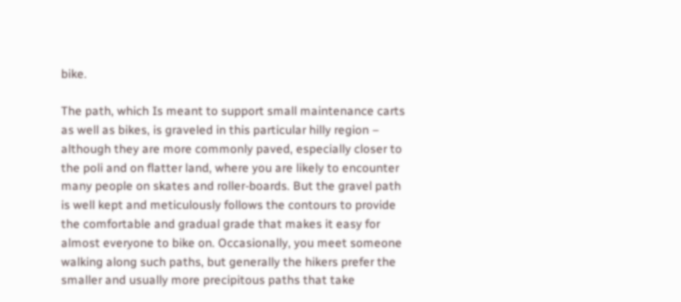bike.

The path, which Is meant to support small maintenance carts as well as bikes, is graveled in this particular hilly region – although they are more commonly paved, especially closer to the poli and on flatter land, where you are likely to encounter many people on skates and roller-boards. But the gravel path is well kept and meticulously follows the contours to provide the comfortable and gradual grade that makes it easy for almost everyone to bike on. Occasionally, you meet someone walking along such paths, but generally the hikers prefer the smaller and usually more precipitous paths that take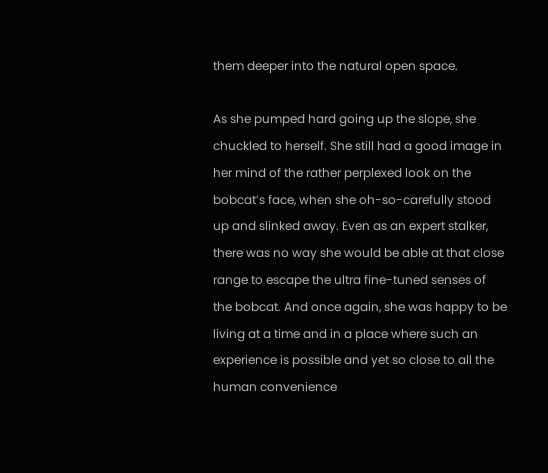them deeper into the natural open space.

As she pumped hard going up the slope, she chuckled to herself. She still had a good image in her mind of the rather perplexed look on the bobcat’s face, when she oh-so-carefully stood up and slinked away. Even as an expert stalker, there was no way she would be able at that close range to escape the ultra fine-tuned senses of the bobcat. And once again, she was happy to be living at a time and in a place where such an experience is possible and yet so close to all the human convenience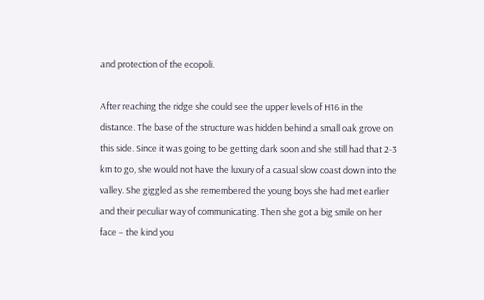and protection of the ecopoli.

After reaching the ridge she could see the upper levels of H16 in the distance. The base of the structure was hidden behind a small oak grove on this side. Since it was going to be getting dark soon and she still had that 2-3 km to go, she would not have the luxury of a casual slow coast down into the valley. She giggled as she remembered the young boys she had met earlier and their peculiar way of communicating. Then she got a big smile on her face – the kind you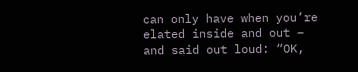can only have when you’re elated inside and out – and said out loud: “OK,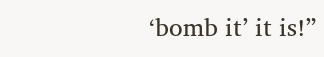‘bomb it’ it is!”